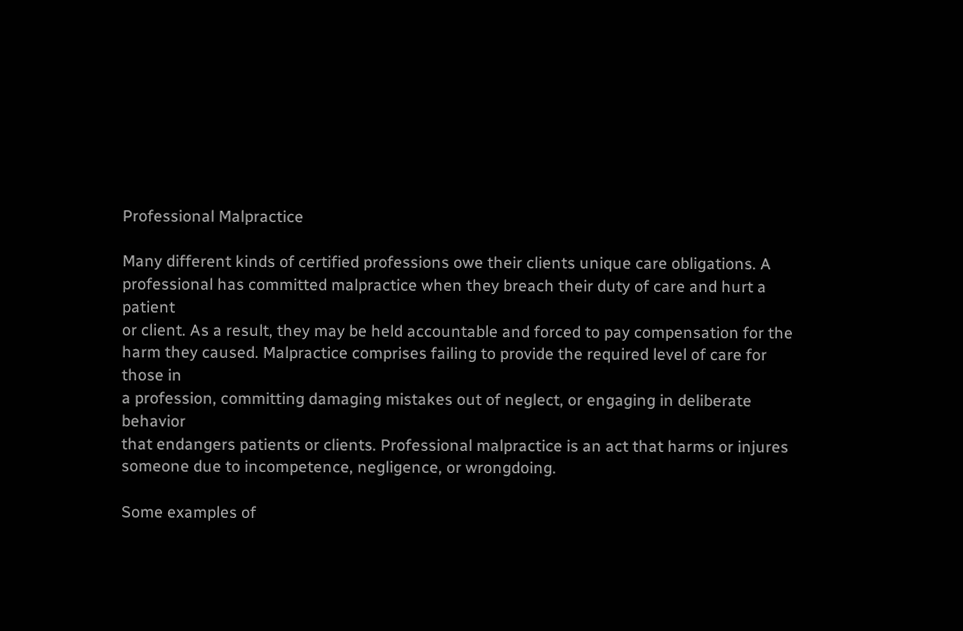Professional Malpractice

Many different kinds of certified professions owe their clients unique care obligations. A
professional has committed malpractice when they breach their duty of care and hurt a patient
or client. As a result, they may be held accountable and forced to pay compensation for the
harm they caused. Malpractice comprises failing to provide the required level of care for those in
a profession, committing damaging mistakes out of neglect, or engaging in deliberate behavior
that endangers patients or clients. Professional malpractice is an act that harms or injures
someone due to incompetence, negligence, or wrongdoing.

Some examples of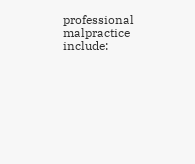professional malpractice include: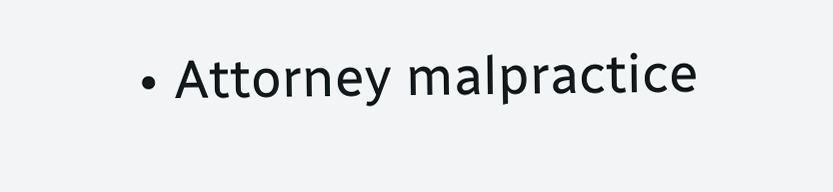• Attorney malpractice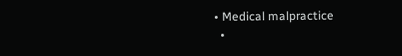• Medical malpractice
  •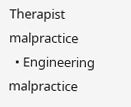Therapist malpractice
  • Engineering malpractice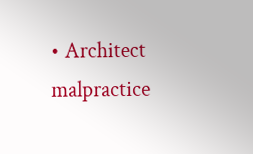• Architect malpractice